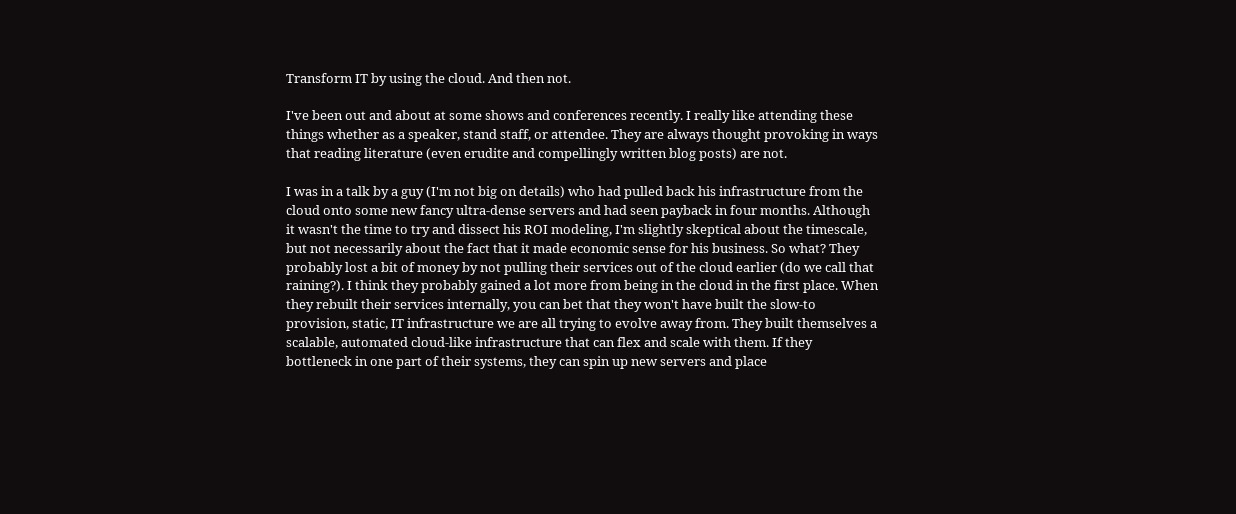Transform IT by using the cloud. And then not.

I've been out and about at some shows and conferences recently. I really like attending these things whether as a speaker, stand staff, or attendee. They are always thought provoking in ways that reading literature (even erudite and compellingly written blog posts) are not.

I was in a talk by a guy (I'm not big on details) who had pulled back his infrastructure from the cloud onto some new fancy ultra-dense servers and had seen payback in four months. Although it wasn't the time to try and dissect his ROI modeling, I'm slightly skeptical about the timescale, but not necessarily about the fact that it made economic sense for his business. So what? They probably lost a bit of money by not pulling their services out of the cloud earlier (do we call that raining?). I think they probably gained a lot more from being in the cloud in the first place. When they rebuilt their services internally, you can bet that they won't have built the slow-to provision, static, IT infrastructure we are all trying to evolve away from. They built themselves a scalable, automated cloud-like infrastructure that can flex and scale with them. If they bottleneck in one part of their systems, they can spin up new servers and place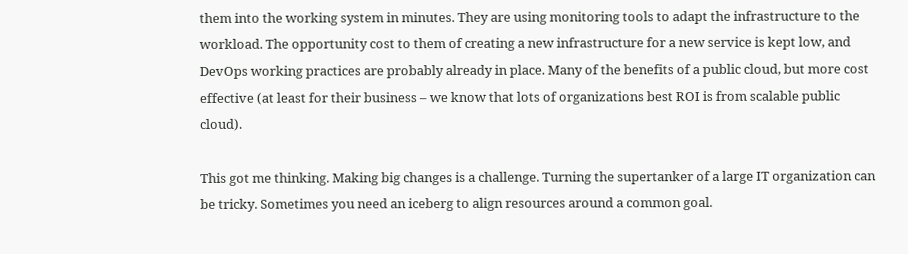them into the working system in minutes. They are using monitoring tools to adapt the infrastructure to the workload. The opportunity cost to them of creating a new infrastructure for a new service is kept low, and DevOps working practices are probably already in place. Many of the benefits of a public cloud, but more cost effective (at least for their business – we know that lots of organizations best ROI is from scalable public cloud).

This got me thinking. Making big changes is a challenge. Turning the supertanker of a large IT organization can be tricky. Sometimes you need an iceberg to align resources around a common goal.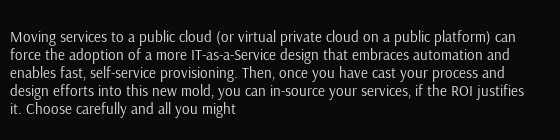Moving services to a public cloud (or virtual private cloud on a public platform) can force the adoption of a more IT-as-a-Service design that embraces automation and enables fast, self-service provisioning. Then, once you have cast your process and design efforts into this new mold, you can in-source your services, if the ROI justifies it. Choose carefully and all you might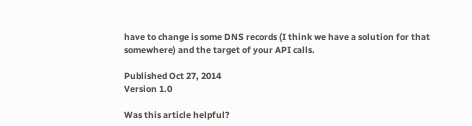have to change is some DNS records (I think we have a solution for that somewhere) and the target of your API calls.

Published Oct 27, 2014
Version 1.0

Was this article helpful?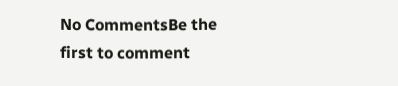No CommentsBe the first to comment